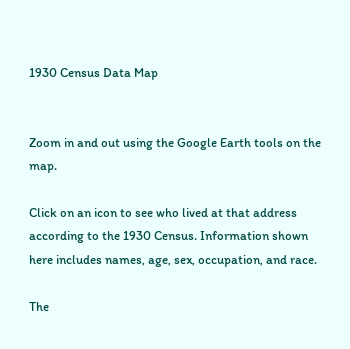1930 Census Data Map


Zoom in and out using the Google Earth tools on the map.

Click on an icon to see who lived at that address according to the 1930 Census. Information shown here includes names, age, sex, occupation, and race.

The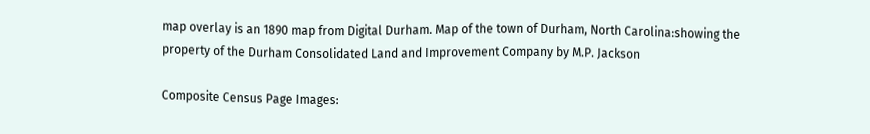map overlay is an 1890 map from Digital Durham. Map of the town of Durham, North Carolina:showing the property of the Durham Consolidated Land and Improvement Company by M.P. Jackson

Composite Census Page Images: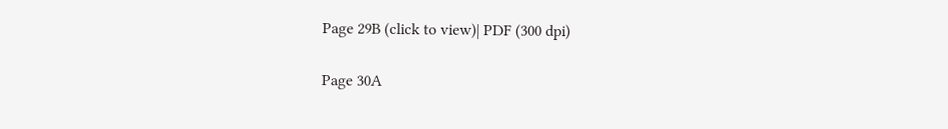Page 29B (click to view)| PDF (300 dpi)

Page 30A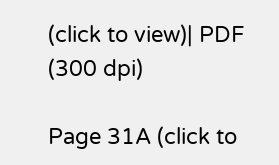(click to view)| PDF (300 dpi)

Page 31A (click to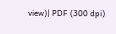view)| PDF (300 dpi)